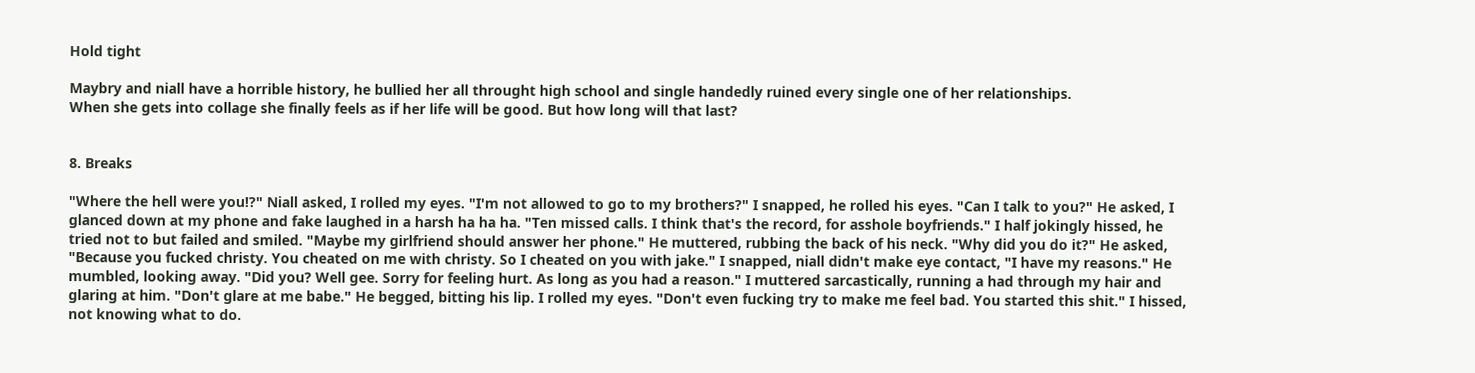Hold tight

Maybry and niall have a horrible history, he bullied her all throught high school and single handedly ruined every single one of her relationships.
When she gets into collage she finally feels as if her life will be good. But how long will that last?


8. Breaks

"Where the hell were you!?" Niall asked, I rolled my eyes. "I'm not allowed to go to my brothers?" I snapped, he rolled his eyes. "Can I talk to you?" He asked, I glanced down at my phone and fake laughed in a harsh ha ha ha. "Ten missed calls. I think that's the record, for asshole boyfriends." I half jokingly hissed, he tried not to but failed and smiled. "Maybe my girlfriend should answer her phone." He muttered, rubbing the back of his neck. "Why did you do it?" He asked, "Because you fucked christy. You cheated on me with christy. So I cheated on you with jake." I snapped, niall didn't make eye contact, "I have my reasons." He mumbled, looking away. "Did you? Well gee. Sorry for feeling hurt. As long as you had a reason." I muttered sarcastically, running a had through my hair and glaring at him. "Don't glare at me babe." He begged, bitting his lip. I rolled my eyes. "Don't even fucking try to make me feel bad. You started this shit." I hissed, not knowing what to do.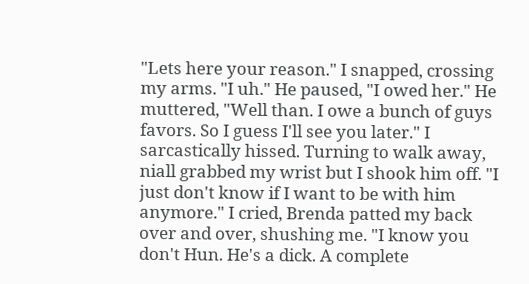"Lets here your reason." I snapped, crossing my arms. "I uh." He paused, "I owed her." He muttered, "Well than. I owe a bunch of guys favors. So I guess I'll see you later." I sarcastically hissed. Turning to walk away, niall grabbed my wrist but I shook him off. "I just don't know if I want to be with him anymore." I cried, Brenda patted my back over and over, shushing me. "I know you don't Hun. He's a dick. A complete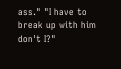ass." "I have to break up with him don't I?"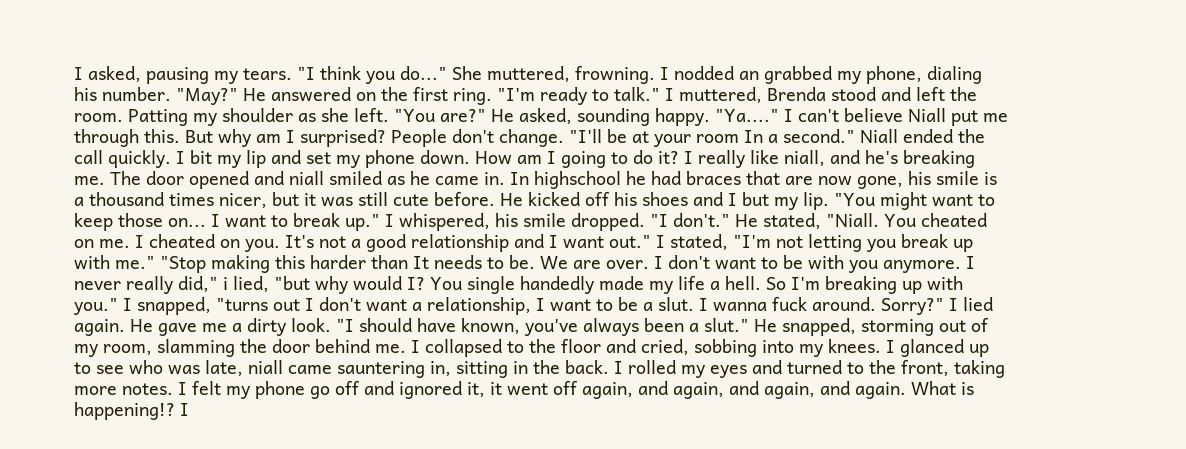I asked, pausing my tears. "I think you do..." She muttered, frowning. I nodded an grabbed my phone, dialing his number. "May?" He answered on the first ring. "I'm ready to talk." I muttered, Brenda stood and left the room. Patting my shoulder as she left. "You are?" He asked, sounding happy. "Ya...." I can't believe Niall put me through this. But why am I surprised? People don't change. "I'll be at your room In a second." Niall ended the call quickly. I bit my lip and set my phone down. How am I going to do it? I really like niall, and he's breaking me. The door opened and niall smiled as he came in. In highschool he had braces that are now gone, his smile is a thousand times nicer, but it was still cute before. He kicked off his shoes and I but my lip. "You might want to keep those on... I want to break up." I whispered, his smile dropped. "I don't." He stated, "Niall. You cheated on me. I cheated on you. It's not a good relationship and I want out." I stated, "I'm not letting you break up with me." "Stop making this harder than It needs to be. We are over. I don't want to be with you anymore. I never really did," i lied, "but why would I? You single handedly made my life a hell. So I'm breaking up with you." I snapped, "turns out I don't want a relationship, I want to be a slut. I wanna fuck around. Sorry?" I lied again. He gave me a dirty look. "I should have known, you've always been a slut." He snapped, storming out of my room, slamming the door behind me. I collapsed to the floor and cried, sobbing into my knees. I glanced up to see who was late, niall came sauntering in, sitting in the back. I rolled my eyes and turned to the front, taking more notes. I felt my phone go off and ignored it, it went off again, and again, and again, and again. What is happening!? I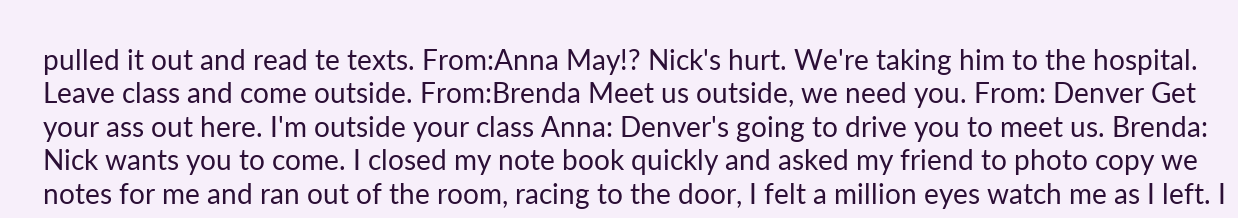pulled it out and read te texts. From:Anna May!? Nick's hurt. We're taking him to the hospital. Leave class and come outside. From:Brenda Meet us outside, we need you. From: Denver Get your ass out here. I'm outside your class Anna: Denver's going to drive you to meet us. Brenda: Nick wants you to come. I closed my note book quickly and asked my friend to photo copy we notes for me and ran out of the room, racing to the door, I felt a million eyes watch me as I left. I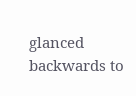glanced backwards to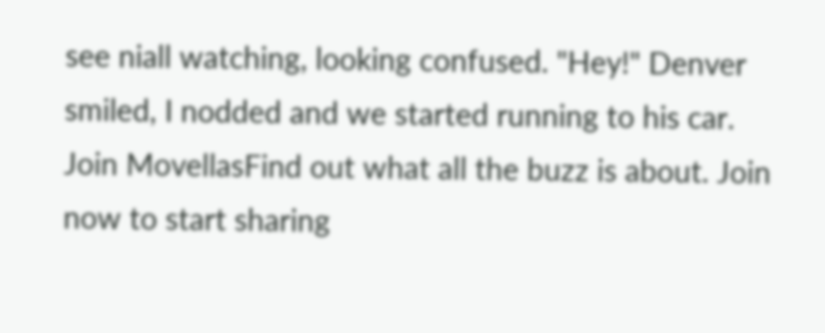see niall watching, looking confused. "Hey!" Denver smiled, I nodded and we started running to his car.
Join MovellasFind out what all the buzz is about. Join now to start sharing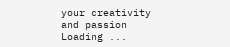your creativity and passion
Loading ...